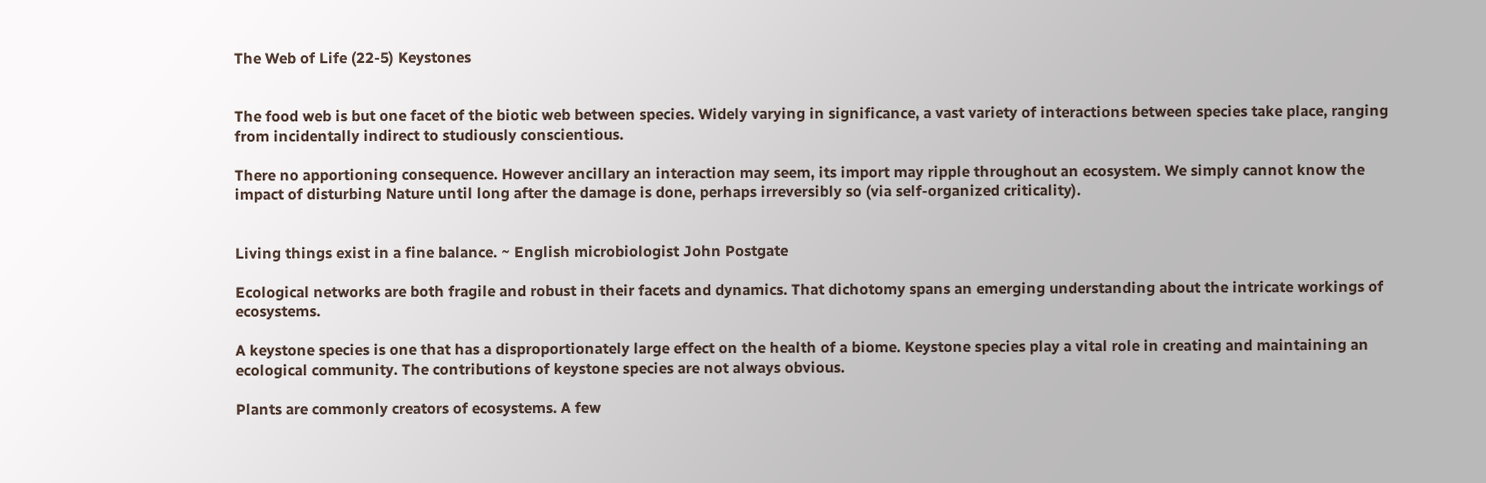The Web of Life (22-5) Keystones


The food web is but one facet of the biotic web between species. Widely varying in significance, a vast variety of interactions between species take place, ranging from incidentally indirect to studiously conscientious.

There no apportioning consequence. However ancillary an interaction may seem, its import may ripple throughout an ecosystem. We simply cannot know the impact of disturbing Nature until long after the damage is done, perhaps irreversibly so (via self-organized criticality).


Living things exist in a fine balance. ~ English microbiologist John Postgate

Ecological networks are both fragile and robust in their facets and dynamics. That dichotomy spans an emerging understanding about the intricate workings of ecosystems.

A keystone species is one that has a disproportionately large effect on the health of a biome. Keystone species play a vital role in creating and maintaining an ecological community. The contributions of keystone species are not always obvious.

Plants are commonly creators of ecosystems. A few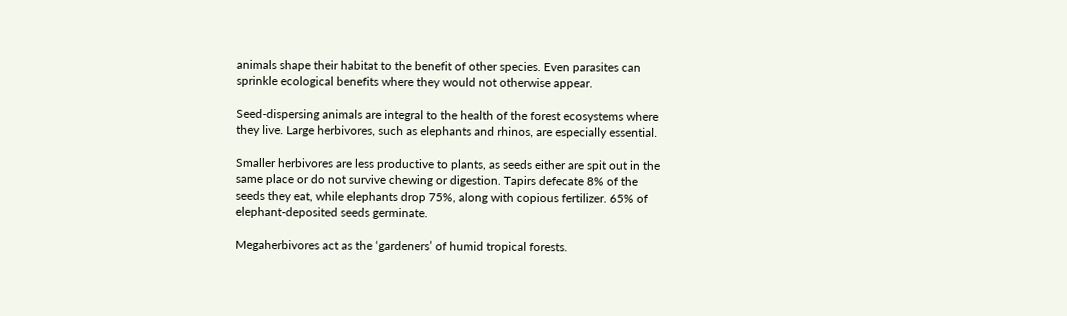animals shape their habitat to the benefit of other species. Even parasites can sprinkle ecological benefits where they would not otherwise appear.

Seed-dispersing animals are integral to the health of the forest ecosystems where they live. Large herbivores, such as elephants and rhinos, are especially essential.

Smaller herbivores are less productive to plants, as seeds either are spit out in the same place or do not survive chewing or digestion. Tapirs defecate 8% of the seeds they eat, while elephants drop 75%, along with copious fertilizer. 65% of elephant-deposited seeds germinate.

Megaherbivores act as the ‘gardeners’ of humid tropical forests.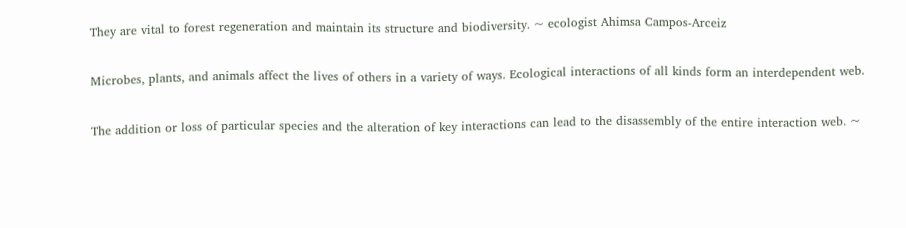They are vital to forest regeneration and maintain its structure and biodiversity. ~ ecologist Ahimsa Campos-Arceiz

Microbes, plants, and animals affect the lives of others in a variety of ways. Ecological interactions of all kinds form an interdependent web.

The addition or loss of particular species and the alteration of key interactions can lead to the disassembly of the entire interaction web. ~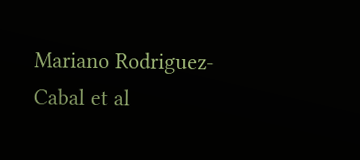Mariano Rodriguez-Cabal et al